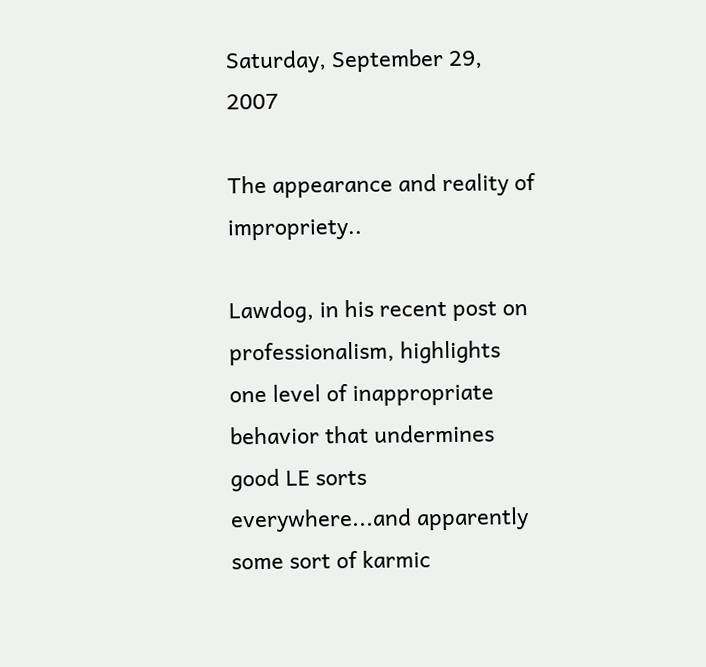Saturday, September 29, 2007

The appearance and reality of impropriety..

Lawdog, in his recent post on professionalism, highlights one level of inappropriate behavior that undermines good LE sorts everywhere...and apparently some sort of karmic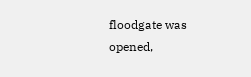floodgate was opened,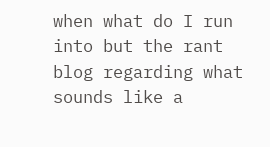when what do I run into but the rant blog regarding what sounds like a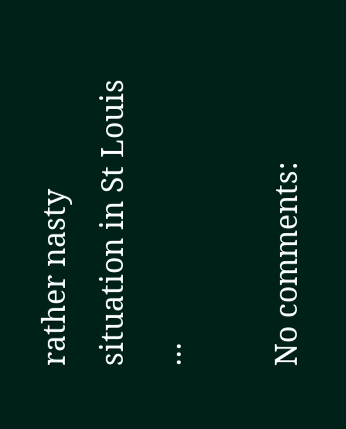rather nasty situation in St Louis ...

No comments: